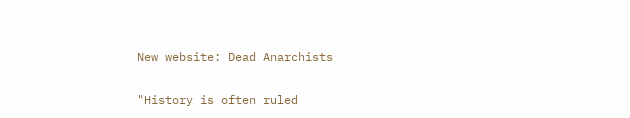New website: Dead Anarchists

"History is often ruled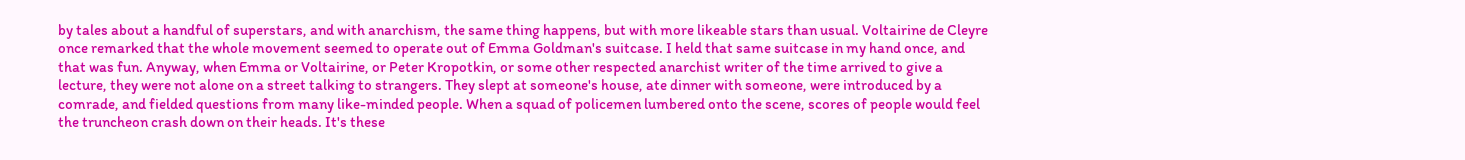by tales about a handful of superstars, and with anarchism, the same thing happens, but with more likeable stars than usual. Voltairine de Cleyre once remarked that the whole movement seemed to operate out of Emma Goldman's suitcase. I held that same suitcase in my hand once, and that was fun. Anyway, when Emma or Voltairine, or Peter Kropotkin, or some other respected anarchist writer of the time arrived to give a lecture, they were not alone on a street talking to strangers. They slept at someone's house, ate dinner with someone, were introduced by a comrade, and fielded questions from many like-minded people. When a squad of policemen lumbered onto the scene, scores of people would feel the truncheon crash down on their heads. It's these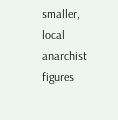smaller, local anarchist figures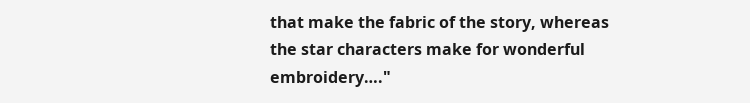that make the fabric of the story, whereas the star characters make for wonderful embroidery…."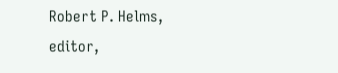Robert P. Helms, editor,